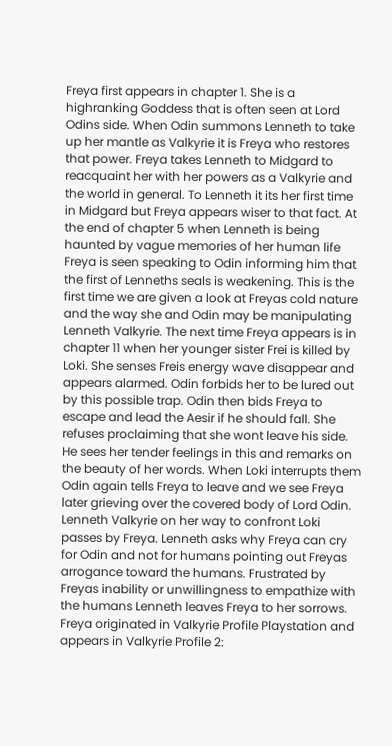Freya first appears in chapter 1. She is a highranking Goddess that is often seen at Lord Odins side. When Odin summons Lenneth to take up her mantle as Valkyrie it is Freya who restores that power. Freya takes Lenneth to Midgard to reacquaint her with her powers as a Valkyrie and the world in general. To Lenneth it its her first time in Midgard but Freya appears wiser to that fact. At the end of chapter 5 when Lenneth is being haunted by vague memories of her human life Freya is seen speaking to Odin informing him that the first of Lenneths seals is weakening. This is the first time we are given a look at Freyas cold nature and the way she and Odin may be manipulating Lenneth Valkyrie. The next time Freya appears is in chapter 11 when her younger sister Frei is killed by Loki. She senses Freis energy wave disappear and appears alarmed. Odin forbids her to be lured out by this possible trap. Odin then bids Freya to escape and lead the Aesir if he should fall. She refuses proclaiming that she wont leave his side. He sees her tender feelings in this and remarks on the beauty of her words. When Loki interrupts them Odin again tells Freya to leave and we see Freya later grieving over the covered body of Lord Odin. Lenneth Valkyrie on her way to confront Loki passes by Freya. Lenneth asks why Freya can cry for Odin and not for humans pointing out Freyas arrogance toward the humans. Frustrated by Freyas inability or unwillingness to empathize with the humans Lenneth leaves Freya to her sorrows. Freya originated in Valkyrie Profile Playstation and appears in Valkyrie Profile 2: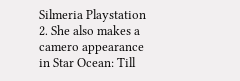Silmeria Playstation 2. She also makes a camero appearance in Star Ocean: Till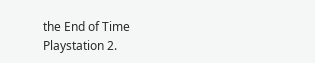the End of Time Playstation 2.